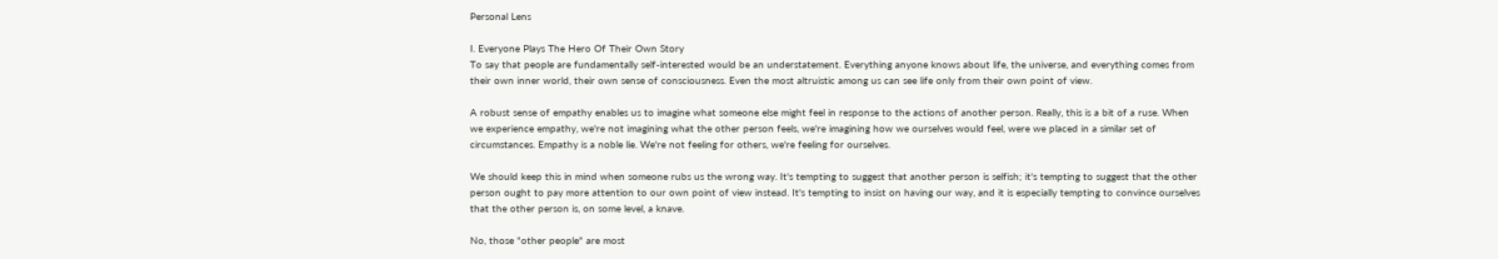Personal Lens

I. Everyone Plays The Hero Of Their Own Story
To say that people are fundamentally self-interested would be an understatement. Everything anyone knows about life, the universe, and everything comes from their own inner world, their own sense of consciousness. Even the most altruistic among us can see life only from their own point of view.

A robust sense of empathy enables us to imagine what someone else might feel in response to the actions of another person. Really, this is a bit of a ruse. When we experience empathy, we're not imagining what the other person feels, we're imagining how we ourselves would feel, were we placed in a similar set of circumstances. Empathy is a noble lie. We're not feeling for others, we're feeling for ourselves.

We should keep this in mind when someone rubs us the wrong way. It's tempting to suggest that another person is selfish; it's tempting to suggest that the other person ought to pay more attention to our own point of view instead. It's tempting to insist on having our way, and it is especially tempting to convince ourselves that the other person is, on some level, a knave.

No, those "other people" are most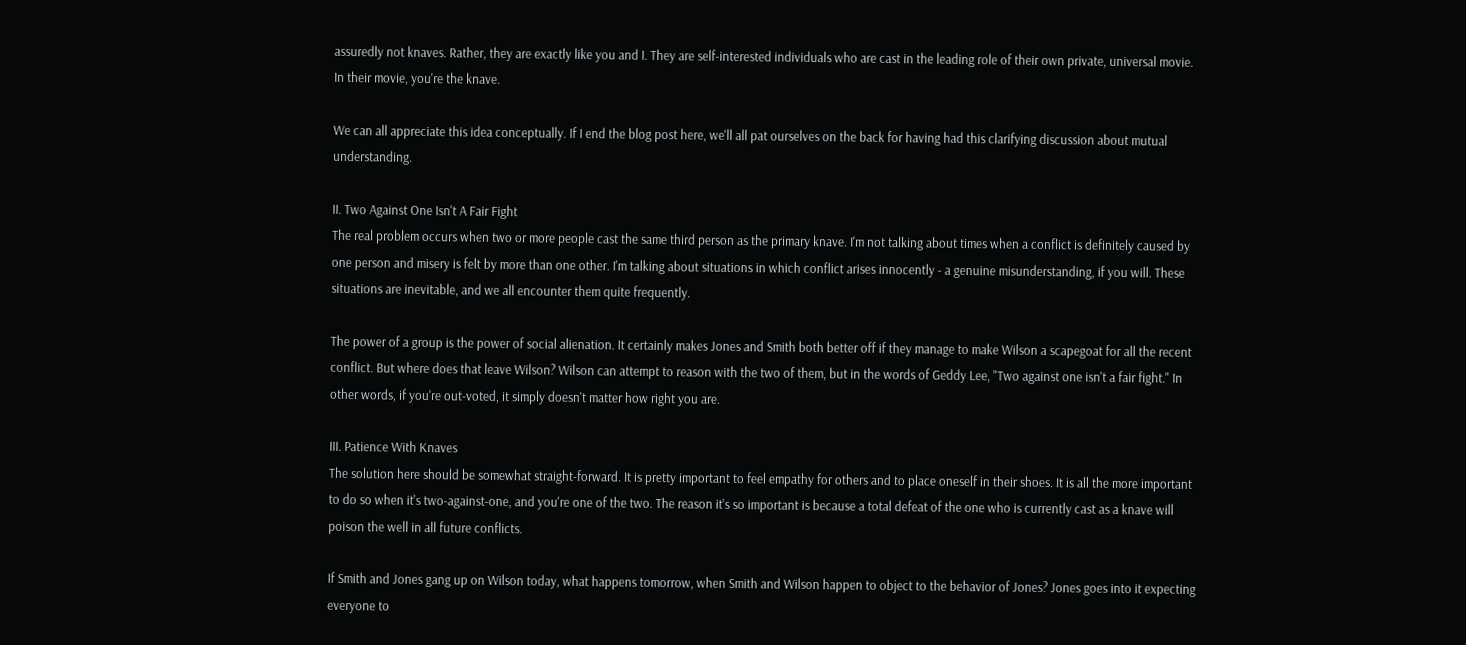assuredly not knaves. Rather, they are exactly like you and I. They are self-interested individuals who are cast in the leading role of their own private, universal movie. In their movie, you're the knave.

We can all appreciate this idea conceptually. If I end the blog post here, we'll all pat ourselves on the back for having had this clarifying discussion about mutual understanding.

II. Two Against One Isn't A Fair Fight
The real problem occurs when two or more people cast the same third person as the primary knave. I'm not talking about times when a conflict is definitely caused by one person and misery is felt by more than one other. I'm talking about situations in which conflict arises innocently - a genuine misunderstanding, if you will. These situations are inevitable, and we all encounter them quite frequently.

The power of a group is the power of social alienation. It certainly makes Jones and Smith both better off if they manage to make Wilson a scapegoat for all the recent conflict. But where does that leave Wilson? Wilson can attempt to reason with the two of them, but in the words of Geddy Lee, "Two against one isn't a fair fight." In other words, if you're out-voted, it simply doesn't matter how right you are.

III. Patience With Knaves
The solution here should be somewhat straight-forward. It is pretty important to feel empathy for others and to place oneself in their shoes. It is all the more important to do so when it's two-against-one, and you're one of the two. The reason it's so important is because a total defeat of the one who is currently cast as a knave will poison the well in all future conflicts.

If Smith and Jones gang up on Wilson today, what happens tomorrow, when Smith and Wilson happen to object to the behavior of Jones? Jones goes into it expecting everyone to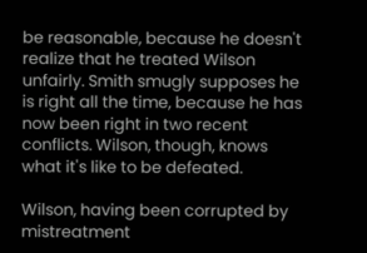be reasonable, because he doesn't realize that he treated Wilson unfairly. Smith smugly supposes he is right all the time, because he has now been right in two recent conflicts. Wilson, though, knows what it's like to be defeated.

Wilson, having been corrupted by mistreatment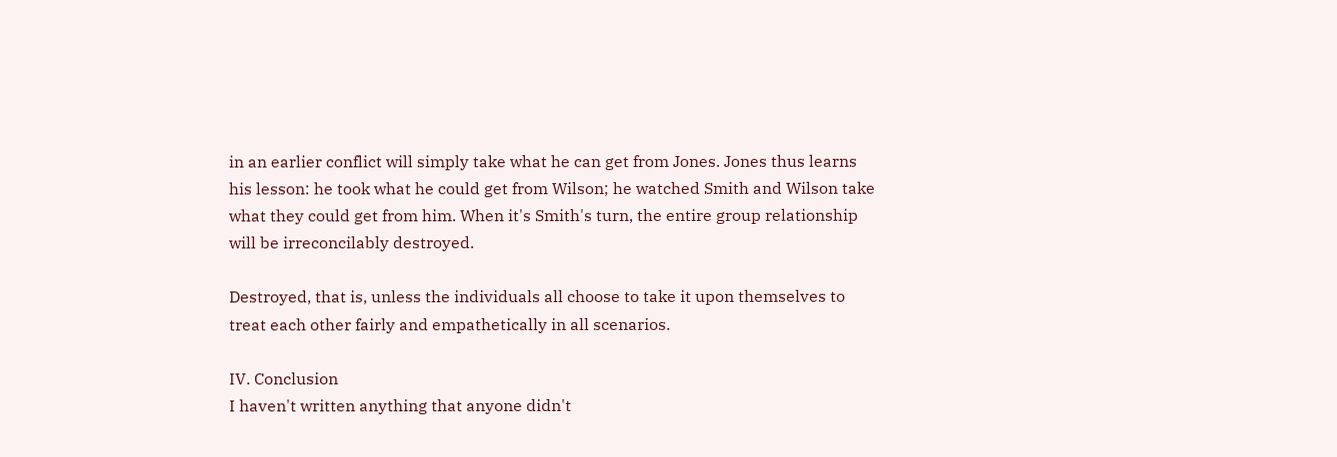in an earlier conflict will simply take what he can get from Jones. Jones thus learns his lesson: he took what he could get from Wilson; he watched Smith and Wilson take what they could get from him. When it's Smith's turn, the entire group relationship will be irreconcilably destroyed.

Destroyed, that is, unless the individuals all choose to take it upon themselves to treat each other fairly and empathetically in all scenarios.

IV. Conclusion
I haven't written anything that anyone didn't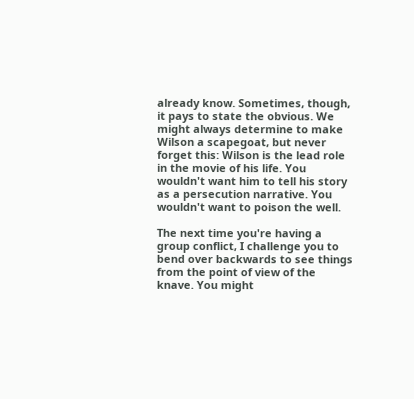already know. Sometimes, though, it pays to state the obvious. We might always determine to make Wilson a scapegoat, but never forget this: Wilson is the lead role in the movie of his life. You wouldn't want him to tell his story as a persecution narrative. You wouldn't want to poison the well.

The next time you're having a group conflict, I challenge you to bend over backwards to see things from the point of view of the knave. You might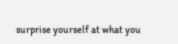surprise yourself at what you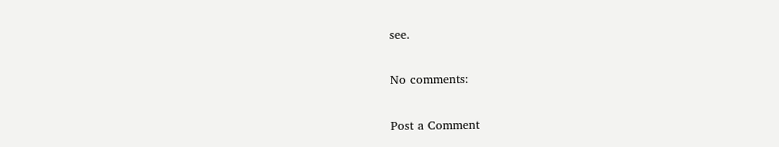see.

No comments:

Post a Comment